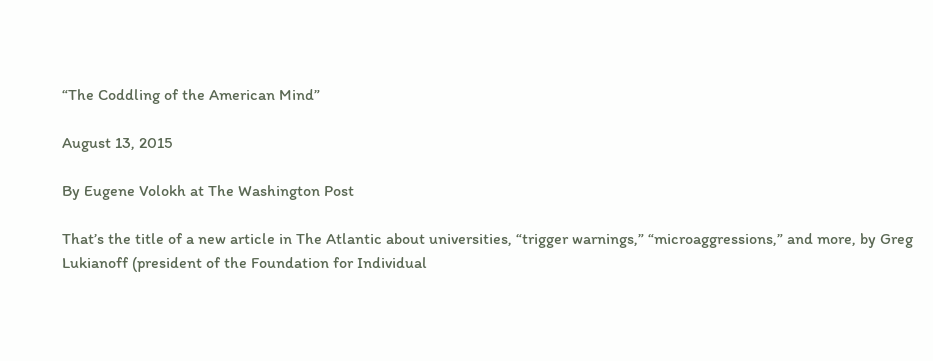“The Coddling of the American Mind”

August 13, 2015

By Eugene Volokh at The Washington Post

That’s the title of a new article in The Atlantic about universities, “trigger warnings,” “microaggressions,” and more, by Greg Lukianoff (president of the Foundation for Individual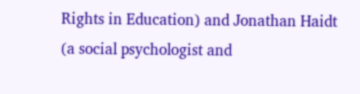Rights in Education) and Jonathan Haidt (a social psychologist and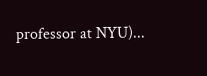professor at NYU)...